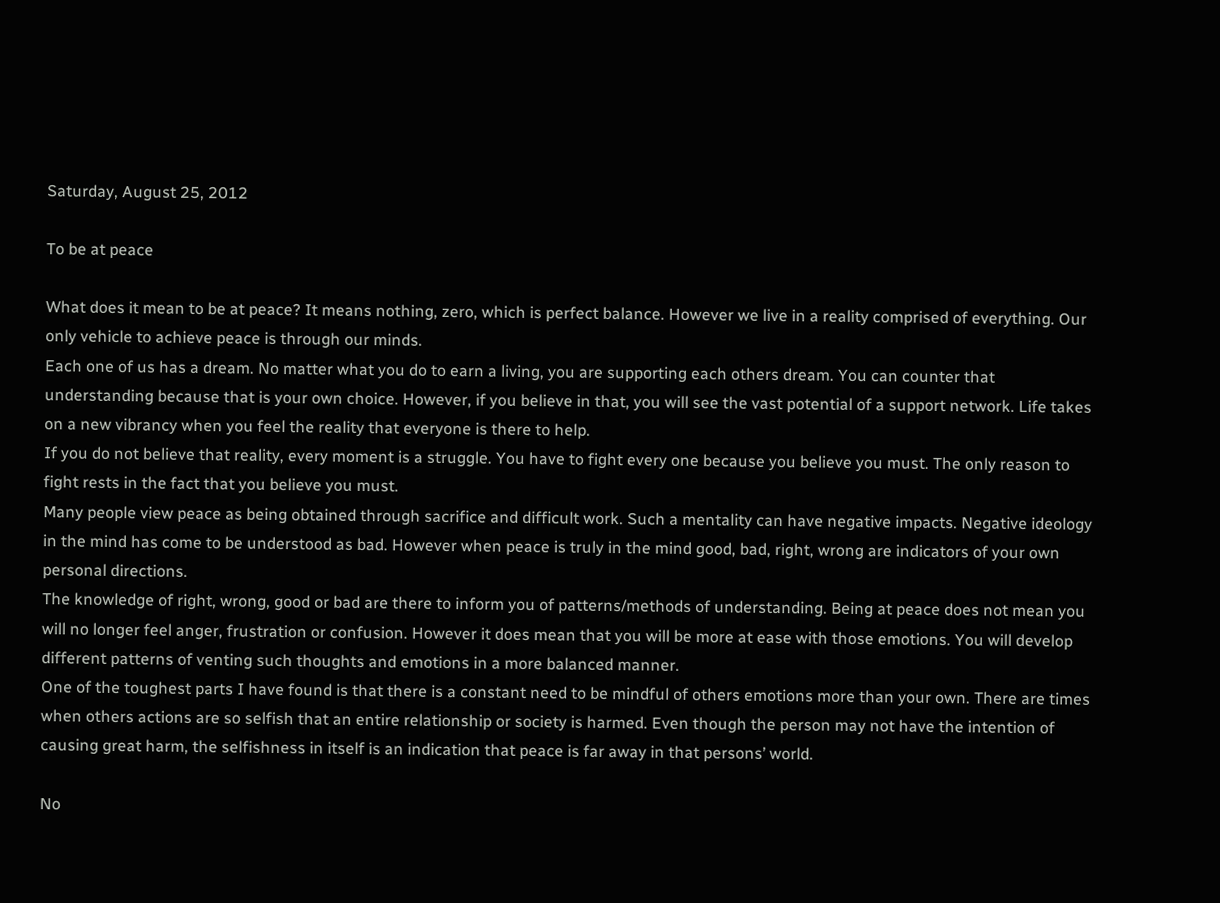Saturday, August 25, 2012

To be at peace

What does it mean to be at peace? It means nothing, zero, which is perfect balance. However we live in a reality comprised of everything. Our only vehicle to achieve peace is through our minds.
Each one of us has a dream. No matter what you do to earn a living, you are supporting each others dream. You can counter that understanding because that is your own choice. However, if you believe in that, you will see the vast potential of a support network. Life takes on a new vibrancy when you feel the reality that everyone is there to help.
If you do not believe that reality, every moment is a struggle. You have to fight every one because you believe you must. The only reason to fight rests in the fact that you believe you must.
Many people view peace as being obtained through sacrifice and difficult work. Such a mentality can have negative impacts. Negative ideology in the mind has come to be understood as bad. However when peace is truly in the mind good, bad, right, wrong are indicators of your own personal directions.
The knowledge of right, wrong, good or bad are there to inform you of patterns/methods of understanding. Being at peace does not mean you will no longer feel anger, frustration or confusion. However it does mean that you will be more at ease with those emotions. You will develop different patterns of venting such thoughts and emotions in a more balanced manner.
One of the toughest parts I have found is that there is a constant need to be mindful of others emotions more than your own. There are times when others actions are so selfish that an entire relationship or society is harmed. Even though the person may not have the intention of causing great harm, the selfishness in itself is an indication that peace is far away in that persons’ world.

No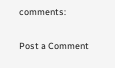comments:

Post a Comment